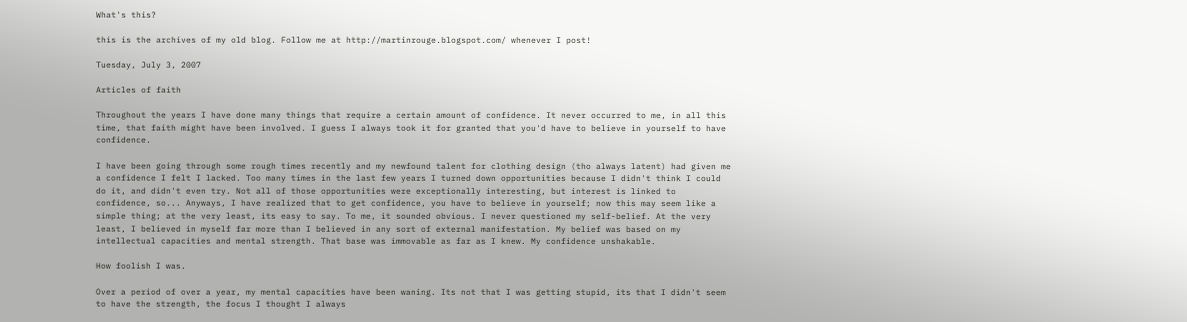What's this?

this is the archives of my old blog. Follow me at http://martinrouge.blogspot.com/ whenever I post!

Tuesday, July 3, 2007

Articles of faith

Throughout the years I have done many things that require a certain amount of confidence. It never occurred to me, in all this time, that faith might have been involved. I guess I always took it for granted that you'd have to believe in yourself to have confidence.

I have been going through some rough times recently and my newfound talent for clothing design (tho always latent) had given me a confidence I felt I lacked. Too many times in the last few years I turned down opportunities because I didn't think I could do it, and didn't even try. Not all of those opportunities were exceptionally interesting, but interest is linked to confidence, so... Anyways, I have realized that to get confidence, you have to believe in yourself; now this may seem like a simple thing; at the very least, its easy to say. To me, it sounded obvious. I never questioned my self-belief. At the very least, I believed in myself far more than I believed in any sort of external manifestation. My belief was based on my intellectual capacities and mental strength. That base was immovable as far as I knew. My confidence unshakable.

How foolish I was.

Over a period of over a year, my mental capacities have been waning. Its not that I was getting stupid, its that I didn't seem to have the strength, the focus I thought I always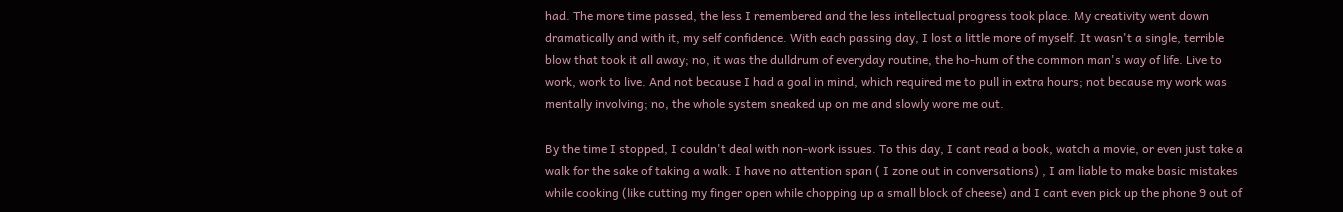had. The more time passed, the less I remembered and the less intellectual progress took place. My creativity went down dramatically and with it, my self confidence. With each passing day, I lost a little more of myself. It wasn't a single, terrible blow that took it all away; no, it was the dulldrum of everyday routine, the ho-hum of the common man's way of life. Live to work, work to live. And not because I had a goal in mind, which required me to pull in extra hours; not because my work was mentally involving; no, the whole system sneaked up on me and slowly wore me out.

By the time I stopped, I couldn't deal with non-work issues. To this day, I cant read a book, watch a movie, or even just take a walk for the sake of taking a walk. I have no attention span ( I zone out in conversations) , I am liable to make basic mistakes while cooking (like cutting my finger open while chopping up a small block of cheese) and I cant even pick up the phone 9 out of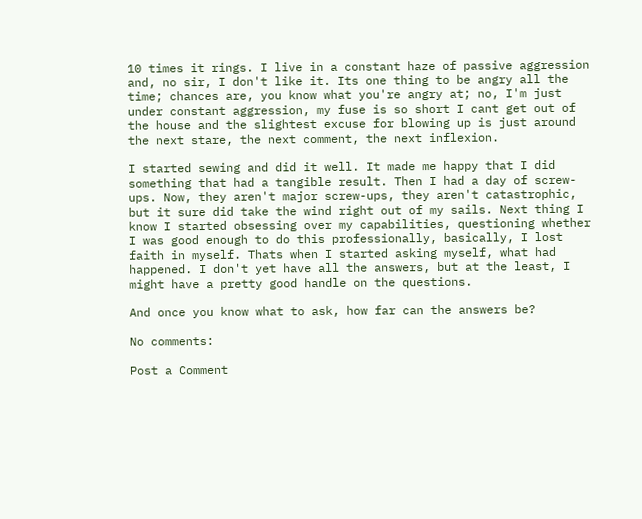10 times it rings. I live in a constant haze of passive aggression and, no sir, I don't like it. Its one thing to be angry all the time; chances are, you know what you're angry at; no, I'm just under constant aggression, my fuse is so short I cant get out of the house and the slightest excuse for blowing up is just around the next stare, the next comment, the next inflexion.

I started sewing and did it well. It made me happy that I did something that had a tangible result. Then I had a day of screw-ups. Now, they aren't major screw-ups, they aren't catastrophic, but it sure did take the wind right out of my sails. Next thing I know I started obsessing over my capabilities, questioning whether I was good enough to do this professionally, basically, I lost faith in myself. Thats when I started asking myself, what had happened. I don't yet have all the answers, but at the least, I might have a pretty good handle on the questions.

And once you know what to ask, how far can the answers be?

No comments:

Post a Comment